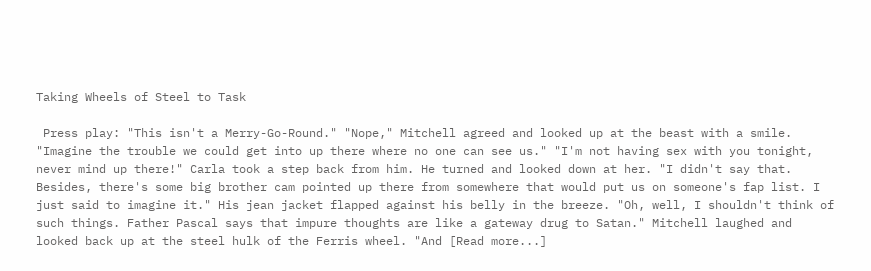Taking Wheels of Steel to Task

 Press play: "This isn't a Merry-Go-Round." "Nope," Mitchell agreed and looked up at the beast with a smile. "Imagine the trouble we could get into up there where no one can see us." "I'm not having sex with you tonight, never mind up there!" Carla took a step back from him. He turned and looked down at her. "I didn't say that. Besides, there's some big brother cam pointed up there from somewhere that would put us on someone's fap list. I just said to imagine it." His jean jacket flapped against his belly in the breeze. "Oh, well, I shouldn't think of such things. Father Pascal says that impure thoughts are like a gateway drug to Satan." Mitchell laughed and looked back up at the steel hulk of the Ferris wheel. "And [Read more...]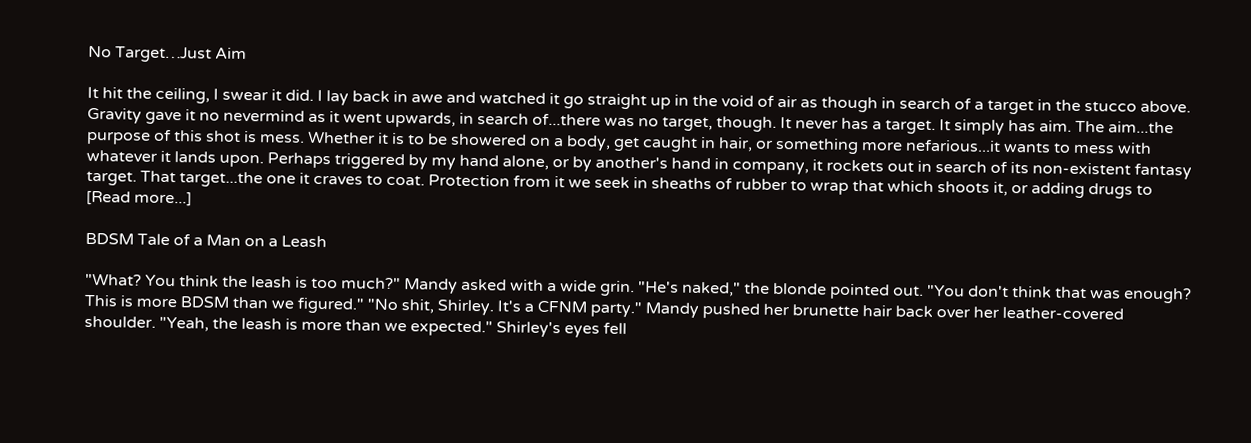No Target…Just Aim

It hit the ceiling, I swear it did. I lay back in awe and watched it go straight up in the void of air as though in search of a target in the stucco above. Gravity gave it no nevermind as it went upwards, in search of...there was no target, though. It never has a target. It simply has aim. The aim...the purpose of this shot is mess. Whether it is to be showered on a body, get caught in hair, or something more nefarious...it wants to mess with whatever it lands upon. Perhaps triggered by my hand alone, or by another's hand in company, it rockets out in search of its non-existent fantasy target. That target...the one it craves to coat. Protection from it we seek in sheaths of rubber to wrap that which shoots it, or adding drugs to [Read more...]

BDSM Tale of a Man on a Leash

"What? You think the leash is too much?" Mandy asked with a wide grin. "He's naked," the blonde pointed out. "You don't think that was enough? This is more BDSM than we figured." "No shit, Shirley. It's a CFNM party." Mandy pushed her brunette hair back over her leather-covered shoulder. "Yeah, the leash is more than we expected." Shirley's eyes fell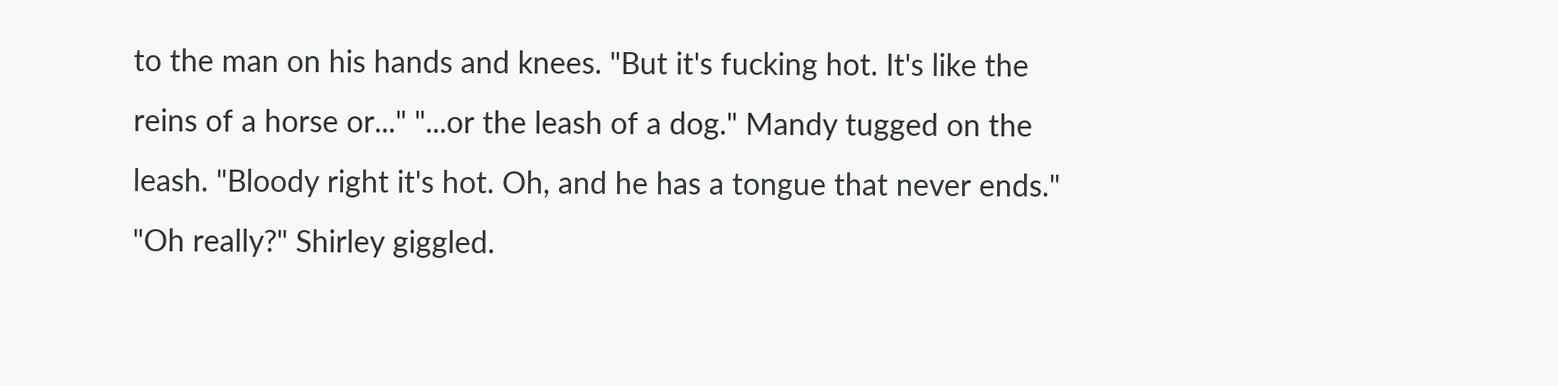to the man on his hands and knees. "But it's fucking hot. It's like the reins of a horse or..." "...or the leash of a dog." Mandy tugged on the leash. "Bloody right it's hot. Oh, and he has a tongue that never ends." "Oh really?" Shirley giggled.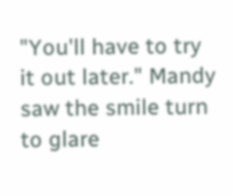"You'll have to try it out later." Mandy saw the smile turn to glare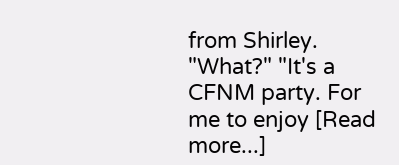from Shirley. "What?" "It's a CFNM party. For me to enjoy [Read more...]